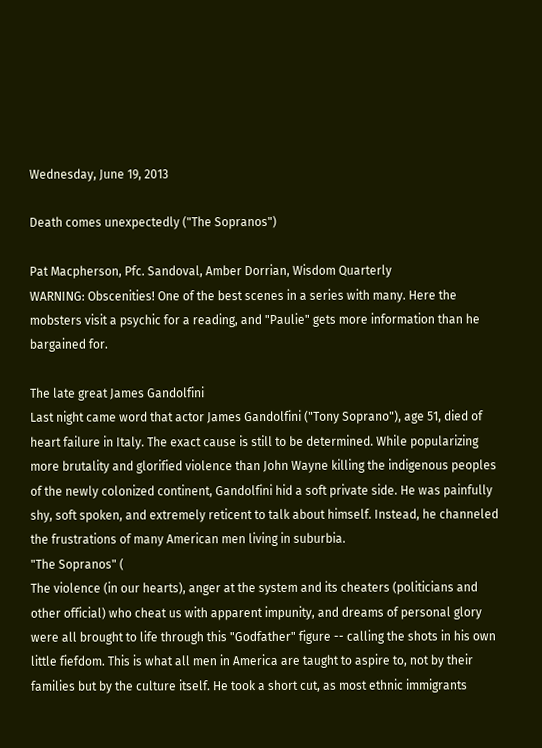Wednesday, June 19, 2013

Death comes unexpectedly ("The Sopranos")

Pat Macpherson, Pfc. Sandoval, Amber Dorrian, Wisdom Quarterly
WARNING: Obscenities! One of the best scenes in a series with many. Here the mobsters visit a psychic for a reading, and "Paulie" gets more information than he bargained for.

The late great James Gandolfini
Last night came word that actor James Gandolfini ("Tony Soprano"), age 51, died of heart failure in Italy. The exact cause is still to be determined. While popularizing more brutality and glorified violence than John Wayne killing the indigenous peoples of the newly colonized continent, Gandolfini hid a soft private side. He was painfully shy, soft spoken, and extremely reticent to talk about himself. Instead, he channeled the frustrations of many American men living in suburbia.
"The Sopranos" (
The violence (in our hearts), anger at the system and its cheaters (politicians and other official) who cheat us with apparent impunity, and dreams of personal glory were all brought to life through this "Godfather" figure -- calling the shots in his own little fiefdom. This is what all men in America are taught to aspire to, not by their families but by the culture itself. He took a short cut, as most ethnic immigrants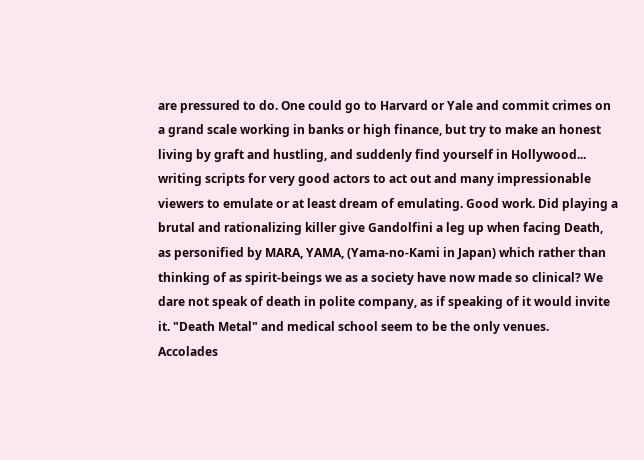are pressured to do. One could go to Harvard or Yale and commit crimes on a grand scale working in banks or high finance, but try to make an honest living by graft and hustling, and suddenly find yourself in Hollywood... writing scripts for very good actors to act out and many impressionable viewers to emulate or at least dream of emulating. Good work. Did playing a brutal and rationalizing killer give Gandolfini a leg up when facing Death, as personified by MARA, YAMA, (Yama-no-Kami in Japan) which rather than thinking of as spirit-beings we as a society have now made so clinical? We dare not speak of death in polite company, as if speaking of it would invite it. "Death Metal" and medical school seem to be the only venues.
Accolades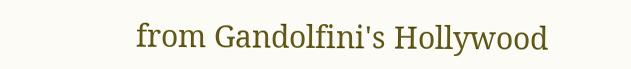from Gandolfini's Hollywood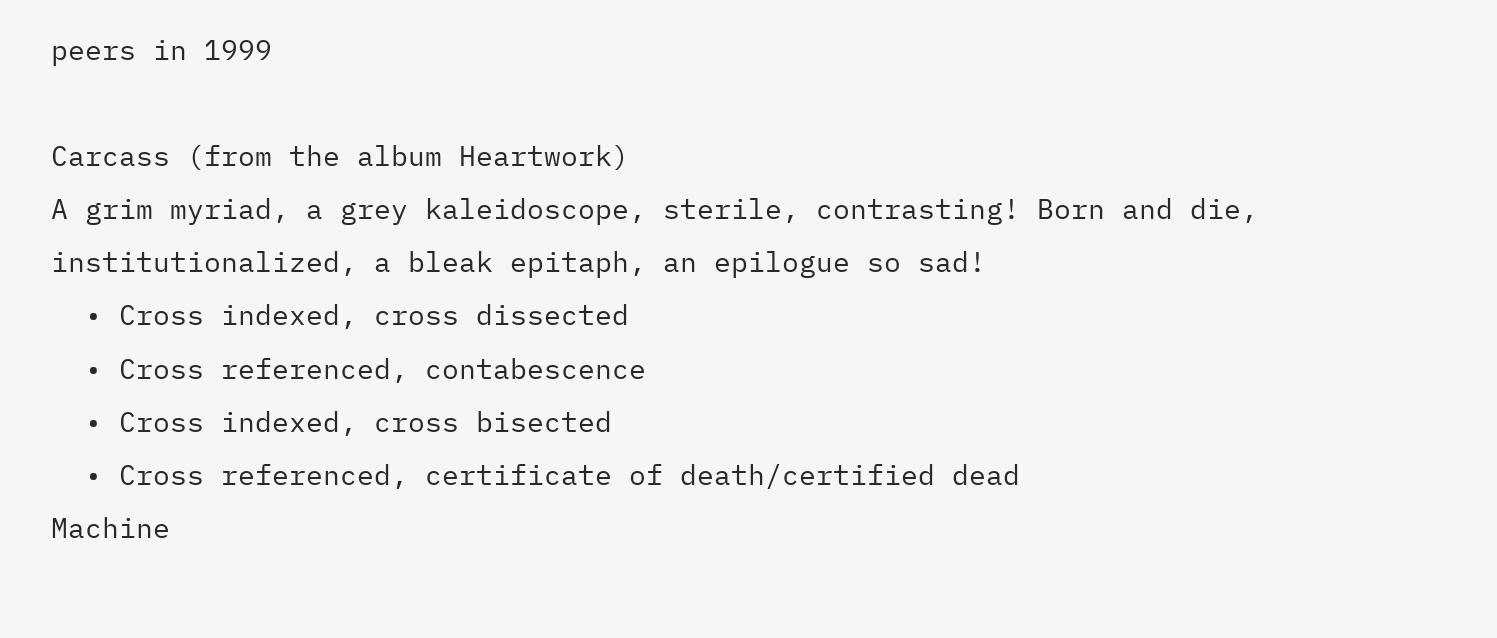peers in 1999

Carcass (from the album Heartwork)
A grim myriad, a grey kaleidoscope, sterile, contrasting! Born and die, institutionalized, a bleak epitaph, an epilogue so sad!
  • Cross indexed, cross dissected
  • Cross referenced, contabescence
  • Cross indexed, cross bisected
  • Cross referenced, certificate of death/certified dead
Machine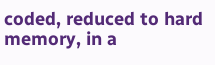coded, reduced to hard memory, in a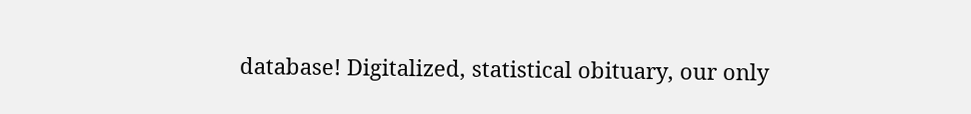database! Digitalized, statistical obituary, our only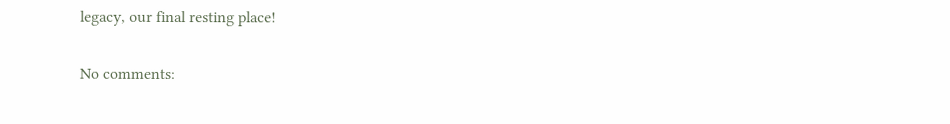legacy, our final resting place!

No comments: